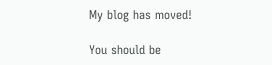My blog has moved!

You should be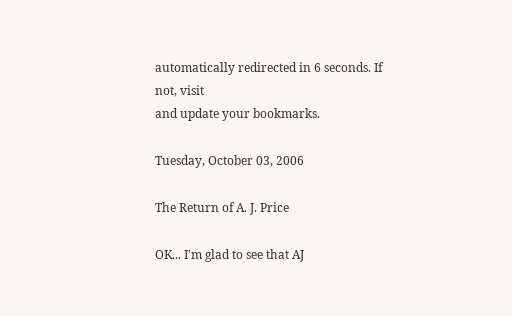automatically redirected in 6 seconds. If not, visit
and update your bookmarks.

Tuesday, October 03, 2006

The Return of A. J. Price

OK... I'm glad to see that AJ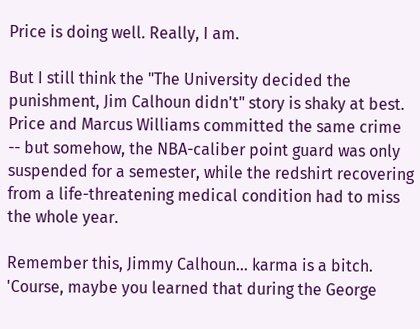Price is doing well. Really, I am.

But I still think the "The University decided the punishment, Jim Calhoun didn't" story is shaky at best. Price and Marcus Williams committed the same crime -- but somehow, the NBA-caliber point guard was only suspended for a semester, while the redshirt recovering from a life-threatening medical condition had to miss the whole year.

Remember this, Jimmy Calhoun... karma is a bitch. 'Course, maybe you learned that during the George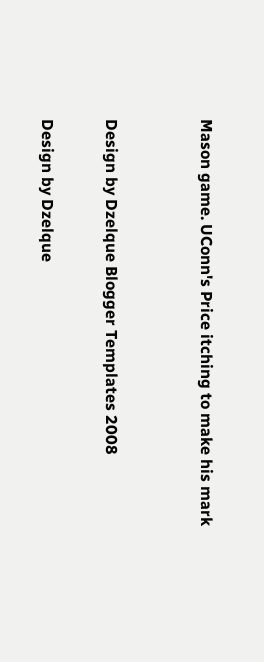Mason game. UConn's Price itching to make his mark


Design by Dzelque Blogger Templates 2008

Design by Dzelque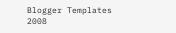Blogger Templates 2008